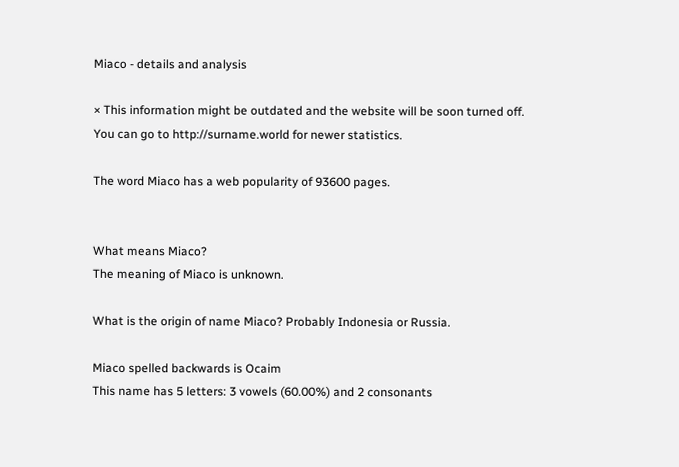Miaco - details and analysis

× This information might be outdated and the website will be soon turned off.
You can go to http://surname.world for newer statistics.

The word Miaco has a web popularity of 93600 pages.


What means Miaco?
The meaning of Miaco is unknown.

What is the origin of name Miaco? Probably Indonesia or Russia.

Miaco spelled backwards is Ocaim
This name has 5 letters: 3 vowels (60.00%) and 2 consonants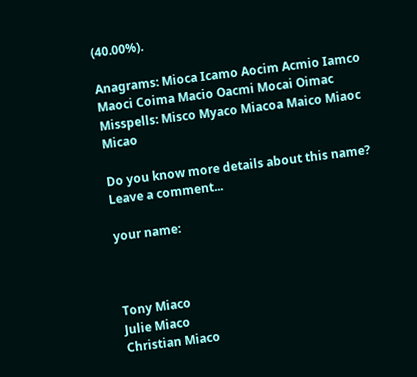(40.00%).

Anagrams: Mioca Icamo Aocim Acmio Iamco Maoci Coima Macio Oacmi Mocai Oimac
Misspells: Misco Myaco Miacoa Maico Miaoc Micao

Do you know more details about this name?
Leave a comment...

your name:



Tony Miaco
Julie Miaco
Christian Miaco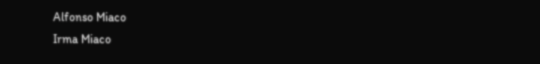Alfonso Miaco
Irma Miaco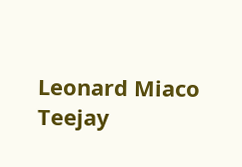Leonard Miaco
Teejay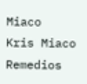Miaco
Kris Miaco
Remedios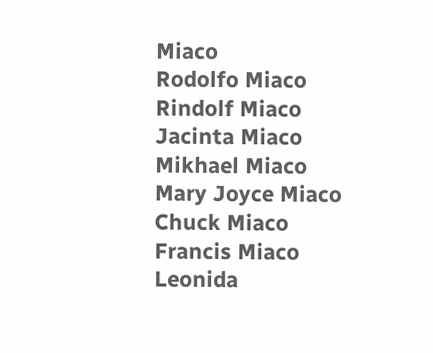Miaco
Rodolfo Miaco
Rindolf Miaco
Jacinta Miaco
Mikhael Miaco
Mary Joyce Miaco
Chuck Miaco
Francis Miaco
Leonida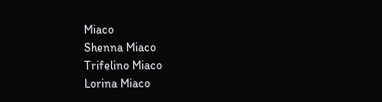Miaco
Shenna Miaco
Trifelino Miaco
Lorina Miaco